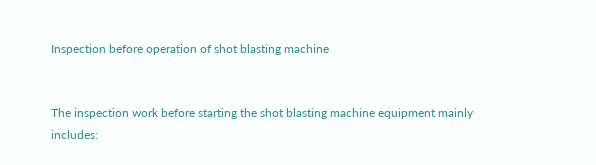Inspection before operation of shot blasting machine


The inspection work before starting the shot blasting machine equipment mainly includes: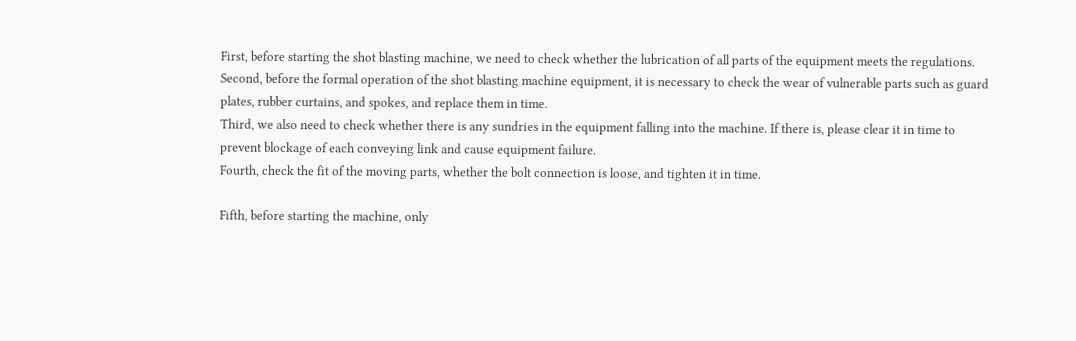First, before starting the shot blasting machine, we need to check whether the lubrication of all parts of the equipment meets the regulations.
Second, before the formal operation of the shot blasting machine equipment, it is necessary to check the wear of vulnerable parts such as guard plates, rubber curtains, and spokes, and replace them in time.
Third, we also need to check whether there is any sundries in the equipment falling into the machine. If there is, please clear it in time to prevent blockage of each conveying link and cause equipment failure.
Fourth, check the fit of the moving parts, whether the bolt connection is loose, and tighten it in time.

Fifth, before starting the machine, only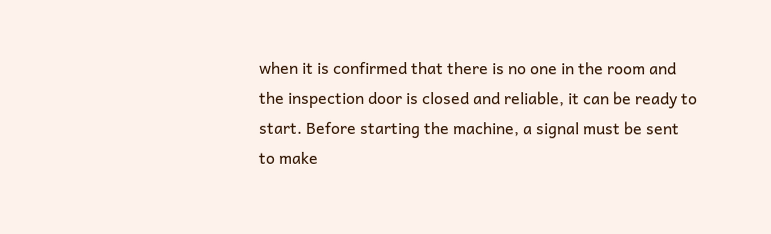when it is confirmed that there is no one in the room and the inspection door is closed and reliable, it can be ready to start. Before starting the machine, a signal must be sent to make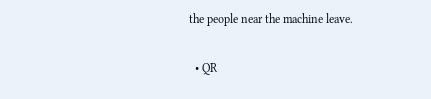the people near the machine leave.

  • QR